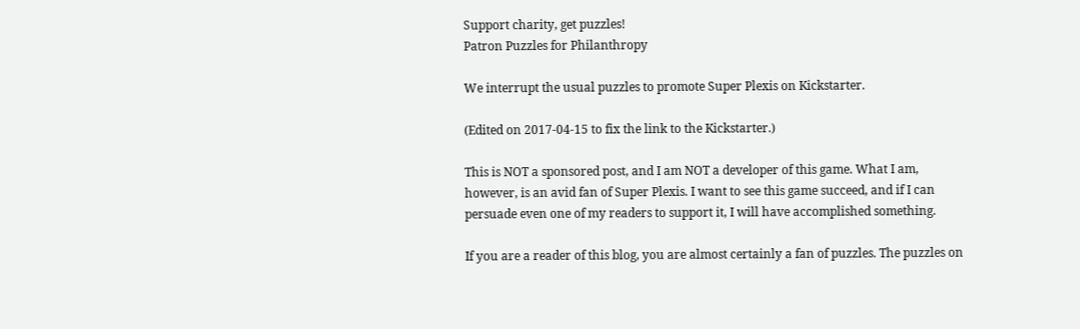Support charity, get puzzles!
Patron Puzzles for Philanthropy

We interrupt the usual puzzles to promote Super Plexis on Kickstarter.

(Edited on 2017-04-15 to fix the link to the Kickstarter.)

This is NOT a sponsored post, and I am NOT a developer of this game. What I am, however, is an avid fan of Super Plexis. I want to see this game succeed, and if I can persuade even one of my readers to support it, I will have accomplished something.

If you are a reader of this blog, you are almost certainly a fan of puzzles. The puzzles on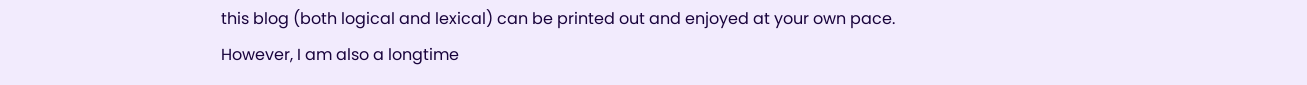this blog (both logical and lexical) can be printed out and enjoyed at your own pace. However, I am also a longtime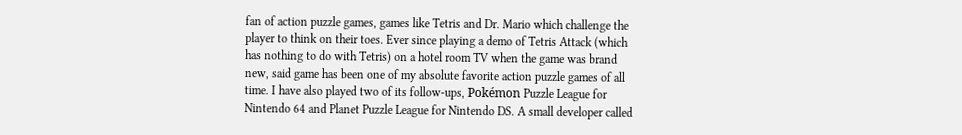fan of action puzzle games, games like Tetris and Dr. Mario which challenge the player to think on their toes. Ever since playing a demo of Tetris Attack (which has nothing to do with Tetris) on a hotel room TV when the game was brand new, said game has been one of my absolute favorite action puzzle games of all time. I have also played two of its follow-ups, Pokémon Puzzle League for Nintendo 64 and Planet Puzzle League for Nintendo DS. A small developer called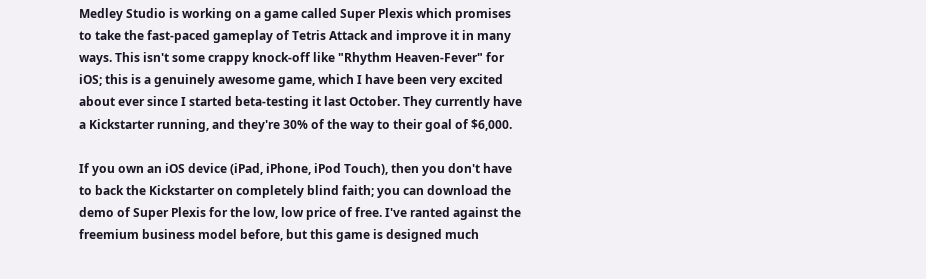Medley Studio is working on a game called Super Plexis which promises to take the fast-paced gameplay of Tetris Attack and improve it in many ways. This isn't some crappy knock-off like "Rhythm Heaven-Fever" for iOS; this is a genuinely awesome game, which I have been very excited about ever since I started beta-testing it last October. They currently have a Kickstarter running, and they're 30% of the way to their goal of $6,000.

If you own an iOS device (iPad, iPhone, iPod Touch), then you don't have to back the Kickstarter on completely blind faith; you can download the demo of Super Plexis for the low, low price of free. I've ranted against the freemium business model before, but this game is designed much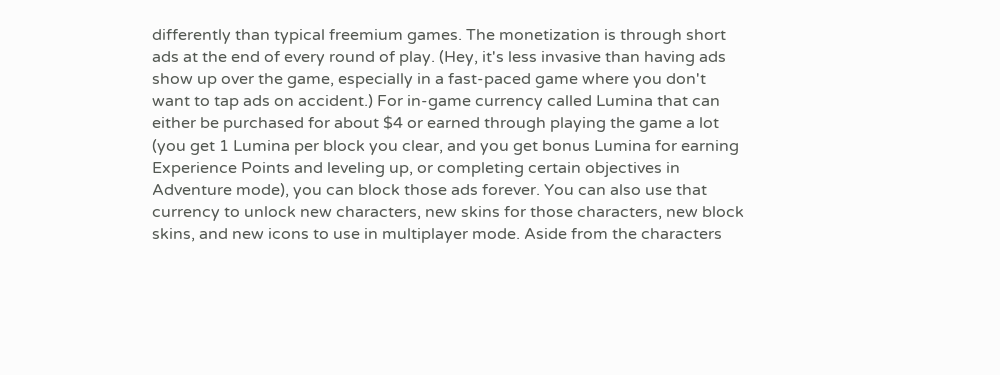differently than typical freemium games. The monetization is through short ads at the end of every round of play. (Hey, it's less invasive than having ads show up over the game, especially in a fast-paced game where you don't want to tap ads on accident.) For in-game currency called Lumina that can either be purchased for about $4 or earned through playing the game a lot (you get 1 Lumina per block you clear, and you get bonus Lumina for earning Experience Points and leveling up, or completing certain objectives in Adventure mode), you can block those ads forever. You can also use that currency to unlock new characters, new skins for those characters, new block skins, and new icons to use in multiplayer mode. Aside from the characters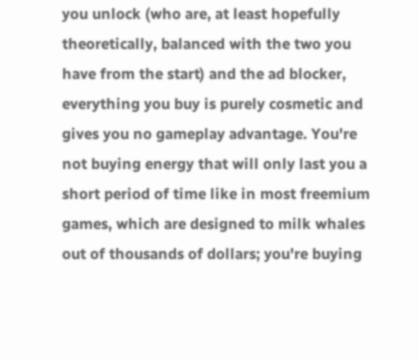you unlock (who are, at least hopefully theoretically, balanced with the two you have from the start) and the ad blocker, everything you buy is purely cosmetic and gives you no gameplay advantage. You're not buying energy that will only last you a short period of time like in most freemium games, which are designed to milk whales out of thousands of dollars; you're buying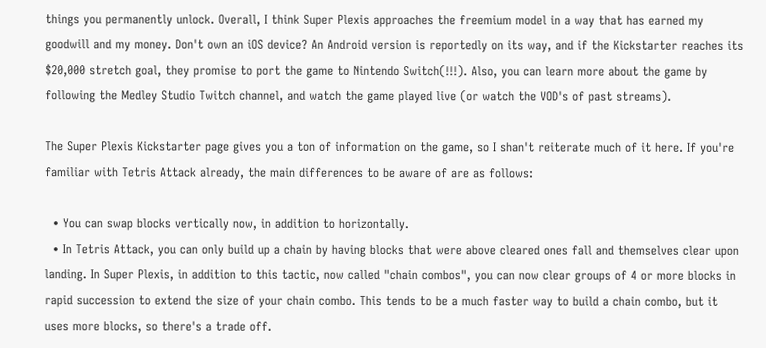things you permanently unlock. Overall, I think Super Plexis approaches the freemium model in a way that has earned my goodwill and my money. Don't own an iOS device? An Android version is reportedly on its way, and if the Kickstarter reaches its $20,000 stretch goal, they promise to port the game to Nintendo Switch(!!!). Also, you can learn more about the game by following the Medley Studio Twitch channel, and watch the game played live (or watch the VOD's of past streams).

The Super Plexis Kickstarter page gives you a ton of information on the game, so I shan't reiterate much of it here. If you're familiar with Tetris Attack already, the main differences to be aware of are as follows:

  • You can swap blocks vertically now, in addition to horizontally.
  • In Tetris Attack, you can only build up a chain by having blocks that were above cleared ones fall and themselves clear upon landing. In Super Plexis, in addition to this tactic, now called "chain combos", you can now clear groups of 4 or more blocks in rapid succession to extend the size of your chain combo. This tends to be a much faster way to build a chain combo, but it uses more blocks, so there's a trade off.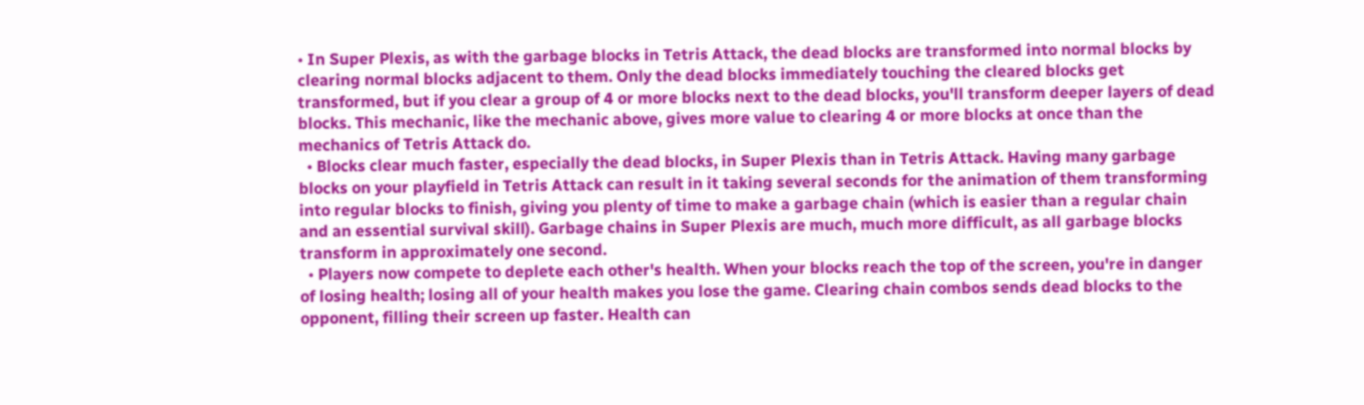• In Super Plexis, as with the garbage blocks in Tetris Attack, the dead blocks are transformed into normal blocks by clearing normal blocks adjacent to them. Only the dead blocks immediately touching the cleared blocks get transformed, but if you clear a group of 4 or more blocks next to the dead blocks, you'll transform deeper layers of dead blocks. This mechanic, like the mechanic above, gives more value to clearing 4 or more blocks at once than the mechanics of Tetris Attack do.
  • Blocks clear much faster, especially the dead blocks, in Super Plexis than in Tetris Attack. Having many garbage blocks on your playfield in Tetris Attack can result in it taking several seconds for the animation of them transforming into regular blocks to finish, giving you plenty of time to make a garbage chain (which is easier than a regular chain and an essential survival skill). Garbage chains in Super Plexis are much, much more difficult, as all garbage blocks transform in approximately one second.
  • Players now compete to deplete each other's health. When your blocks reach the top of the screen, you're in danger of losing health; losing all of your health makes you lose the game. Clearing chain combos sends dead blocks to the opponent, filling their screen up faster. Health can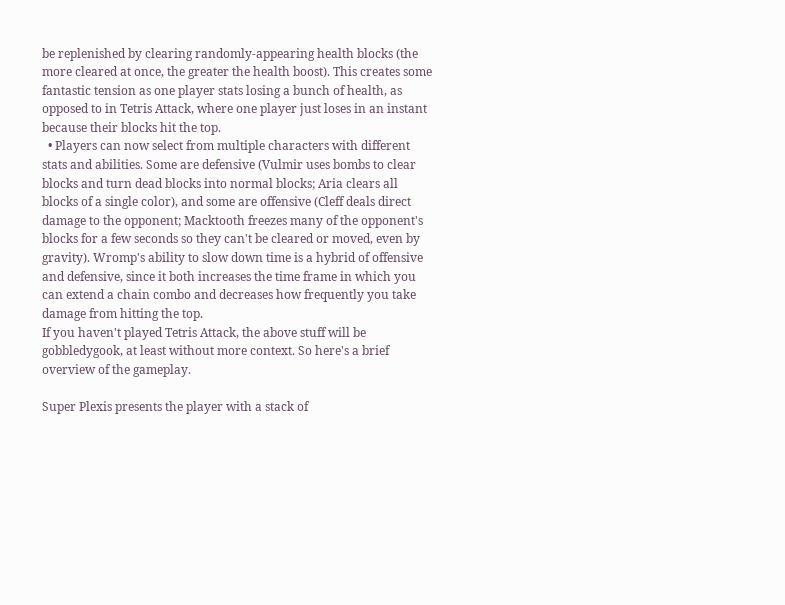be replenished by clearing randomly-appearing health blocks (the more cleared at once, the greater the health boost). This creates some fantastic tension as one player stats losing a bunch of health, as opposed to in Tetris Attack, where one player just loses in an instant because their blocks hit the top.
  • Players can now select from multiple characters with different stats and abilities. Some are defensive (Vulmir uses bombs to clear blocks and turn dead blocks into normal blocks; Aria clears all blocks of a single color), and some are offensive (Cleff deals direct damage to the opponent; Macktooth freezes many of the opponent's blocks for a few seconds so they can't be cleared or moved, even by gravity). Wromp's ability to slow down time is a hybrid of offensive and defensive, since it both increases the time frame in which you can extend a chain combo and decreases how frequently you take damage from hitting the top.
If you haven't played Tetris Attack, the above stuff will be gobbledygook, at least without more context. So here's a brief overview of the gameplay.

Super Plexis presents the player with a stack of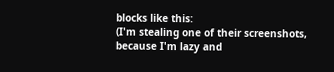blocks like this:
(I'm stealing one of their screenshots, because I'm lazy and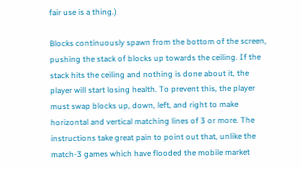fair use is a thing.)

Blocks continuously spawn from the bottom of the screen, pushing the stack of blocks up towards the ceiling. If the stack hits the ceiling and nothing is done about it, the player will start losing health. To prevent this, the player must swap blocks up, down, left, and right to make horizontal and vertical matching lines of 3 or more. The instructions take great pain to point out that, unlike the match-3 games which have flooded the mobile market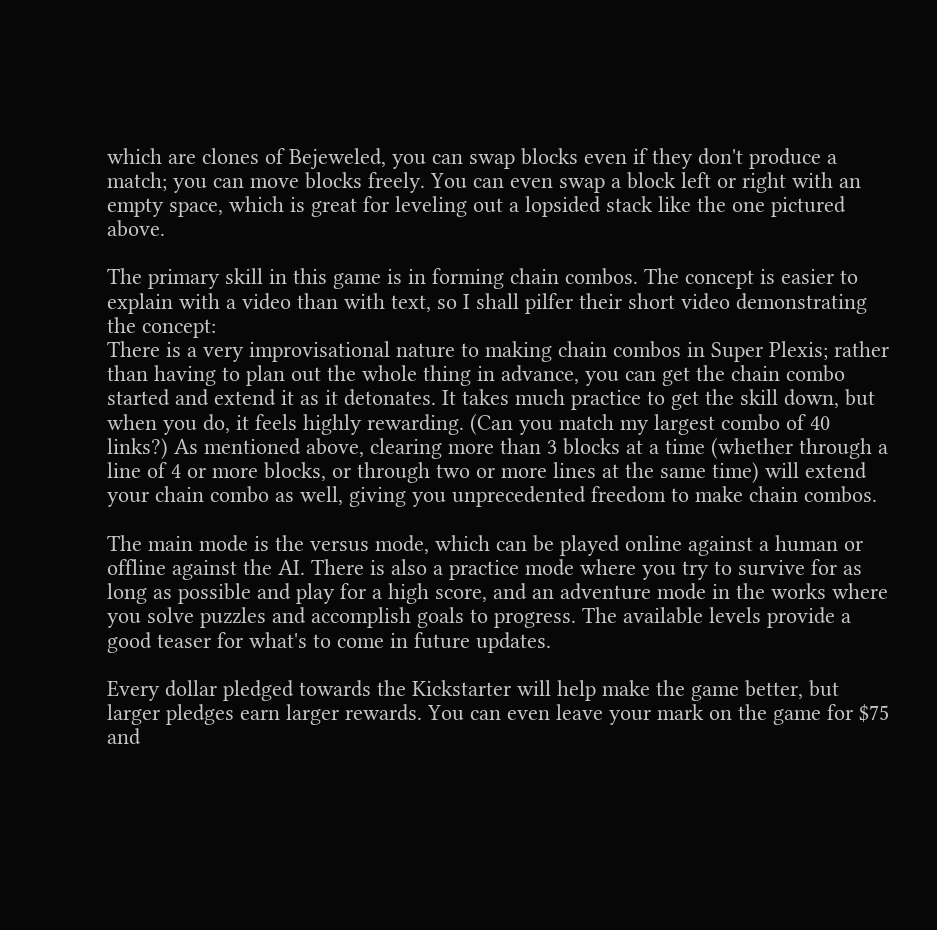which are clones of Bejeweled, you can swap blocks even if they don't produce a match; you can move blocks freely. You can even swap a block left or right with an empty space, which is great for leveling out a lopsided stack like the one pictured above.

The primary skill in this game is in forming chain combos. The concept is easier to explain with a video than with text, so I shall pilfer their short video demonstrating the concept:
There is a very improvisational nature to making chain combos in Super Plexis; rather than having to plan out the whole thing in advance, you can get the chain combo started and extend it as it detonates. It takes much practice to get the skill down, but when you do, it feels highly rewarding. (Can you match my largest combo of 40 links?) As mentioned above, clearing more than 3 blocks at a time (whether through a line of 4 or more blocks, or through two or more lines at the same time) will extend your chain combo as well, giving you unprecedented freedom to make chain combos.

The main mode is the versus mode, which can be played online against a human or offline against the AI. There is also a practice mode where you try to survive for as long as possible and play for a high score, and an adventure mode in the works where you solve puzzles and accomplish goals to progress. The available levels provide a good teaser for what's to come in future updates.

Every dollar pledged towards the Kickstarter will help make the game better, but larger pledges earn larger rewards. You can even leave your mark on the game for $75 and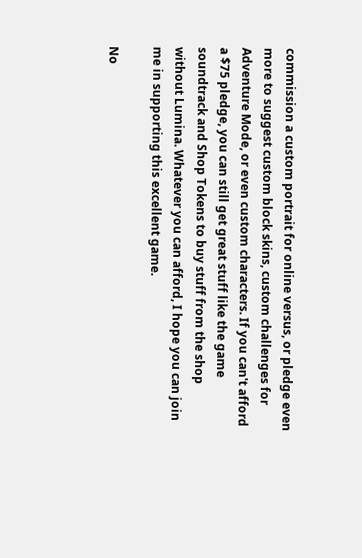commission a custom portrait for online versus, or pledge even more to suggest custom block skins, custom challenges for Adventure Mode, or even custom characters. If you can't afford a $75 pledge, you can still get great stuff like the game soundtrack and Shop Tokens to buy stuff from the shop without Lumina. Whatever you can afford, I hope you can join me in supporting this excellent game.

No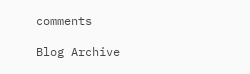comments

Blog Archive